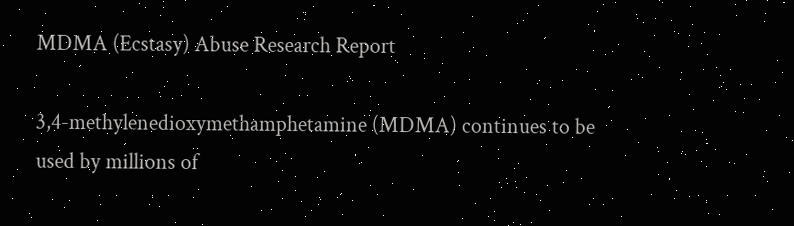MDMA (Ecstasy) Abuse Research Report

3,4-methylenedioxymethamphetamine (MDMA) continues to be used by millions of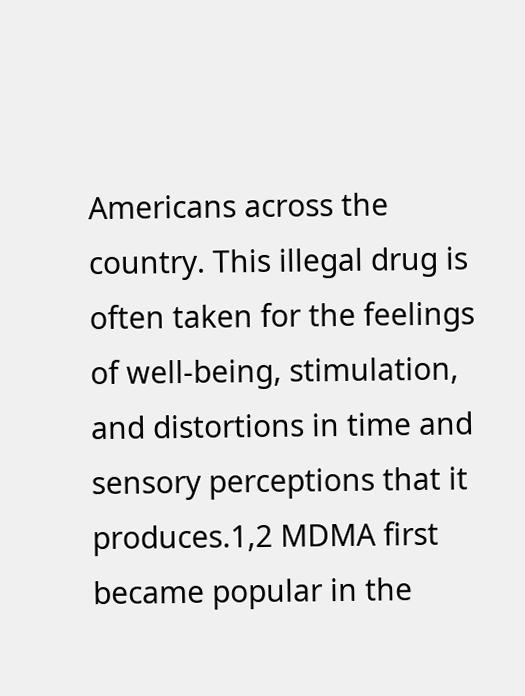Americans across the country. This illegal drug is often taken for the feelings of well-being, stimulation, and distortions in time and sensory perceptions that it produces.1,2 MDMA first became popular in the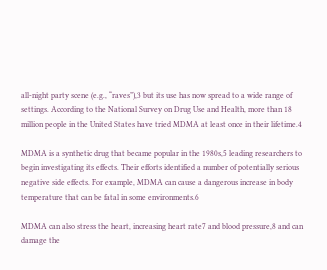all-night party scene (e.g., “raves”),3 but its use has now spread to a wide range of settings. According to the National Survey on Drug Use and Health, more than 18 million people in the United States have tried MDMA at least once in their lifetime.4

MDMA is a synthetic drug that became popular in the 1980s,5 leading researchers to begin investigating its effects. Their efforts identified a number of potentially serious negative side effects. For example, MDMA can cause a dangerous increase in body temperature that can be fatal in some environments.6

MDMA can also stress the heart, increasing heart rate7 and blood pressure,8 and can damage the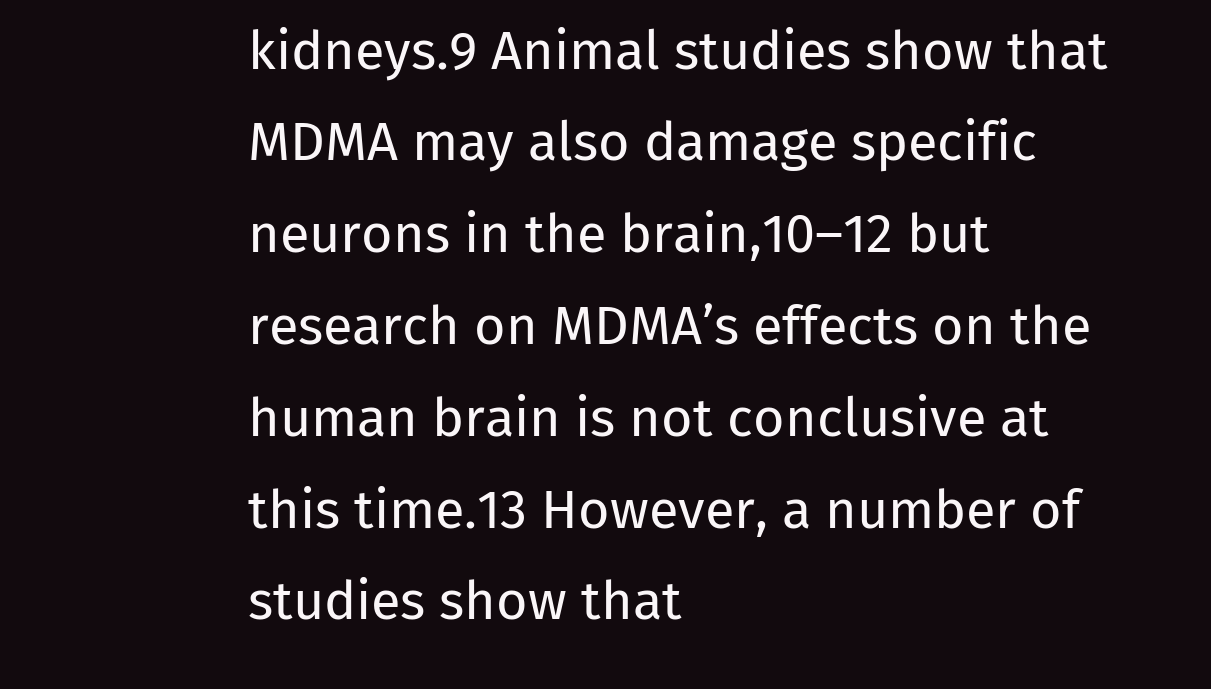kidneys.9 Animal studies show that MDMA may also damage specific neurons in the brain,10–12 but research on MDMA’s effects on the human brain is not conclusive at this time.13 However, a number of studies show that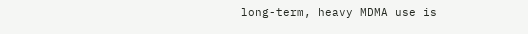long-term, heavy MDMA use is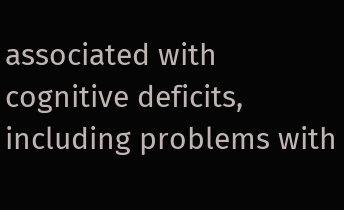associated with cognitive deficits, including problems with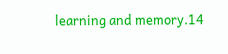learning and memory.14